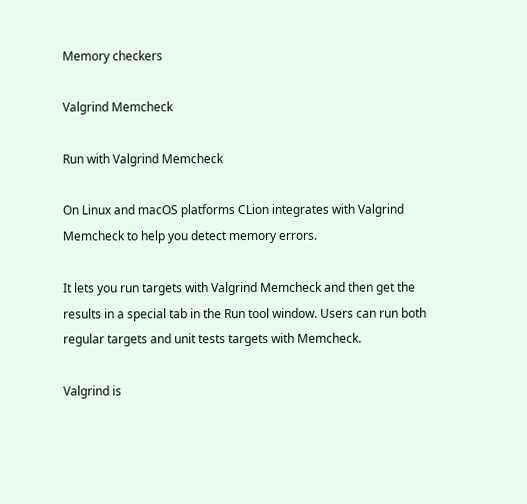Memory checkers

Valgrind Memcheck

Run with Valgrind Memcheck

On Linux and macOS platforms CLion integrates with Valgrind Memcheck to help you detect memory errors.

It lets you run targets with Valgrind Memcheck and then get the results in a special tab in the Run tool window. Users can run both regular targets and unit tests targets with Memcheck.

Valgrind is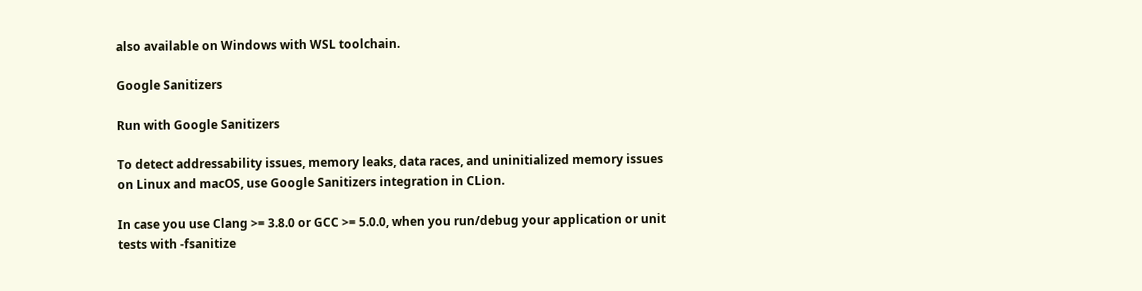also available on Windows with WSL toolchain.

Google Sanitizers

Run with Google Sanitizers

To detect addressability issues, memory leaks, data races, and uninitialized memory issues on Linux and macOS, use Google Sanitizers integration in CLion.

In case you use Clang >= 3.8.0 or GCC >= 5.0.0, when you run/debug your application or unit tests with -fsanitize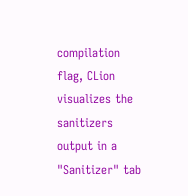compilation flag, CLion visualizes the sanitizers output in a "Sanitizer" tab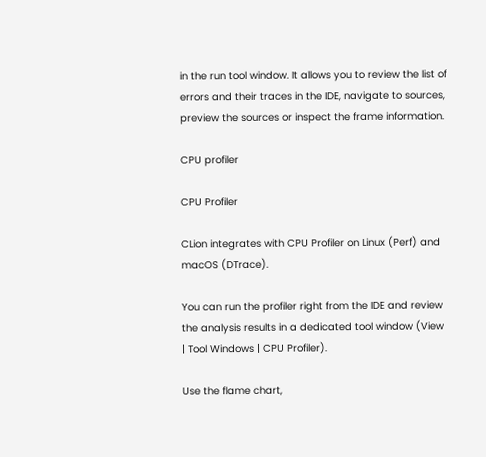in the run tool window. It allows you to review the list of errors and their traces in the IDE, navigate to sources, preview the sources or inspect the frame information.

CPU profiler

CPU Profiler

CLion integrates with CPU Profiler on Linux (Perf) and macOS (DTrace).

You can run the profiler right from the IDE and review the analysis results in a dedicated tool window (View | Tool Windows | CPU Profiler).

Use the flame chart,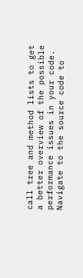call tree and method lists to get a better overview of the possible performance issues in your code. Navigate to the source code to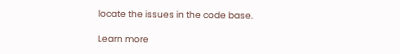locate the issues in the code base.

Learn more